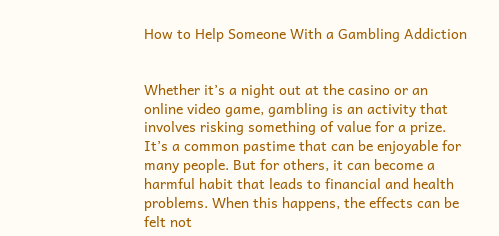How to Help Someone With a Gambling Addiction


Whether it’s a night out at the casino or an online video game, gambling is an activity that involves risking something of value for a prize. It’s a common pastime that can be enjoyable for many people. But for others, it can become a harmful habit that leads to financial and health problems. When this happens, the effects can be felt not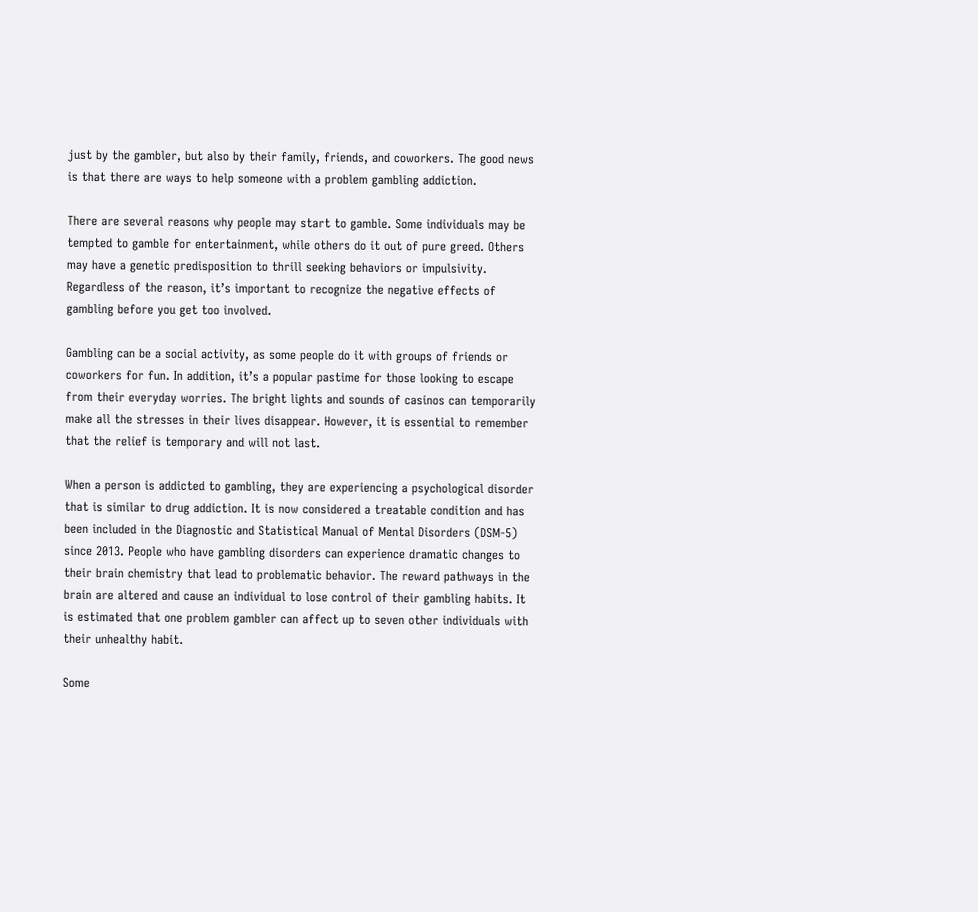just by the gambler, but also by their family, friends, and coworkers. The good news is that there are ways to help someone with a problem gambling addiction.

There are several reasons why people may start to gamble. Some individuals may be tempted to gamble for entertainment, while others do it out of pure greed. Others may have a genetic predisposition to thrill seeking behaviors or impulsivity. Regardless of the reason, it’s important to recognize the negative effects of gambling before you get too involved.

Gambling can be a social activity, as some people do it with groups of friends or coworkers for fun. In addition, it’s a popular pastime for those looking to escape from their everyday worries. The bright lights and sounds of casinos can temporarily make all the stresses in their lives disappear. However, it is essential to remember that the relief is temporary and will not last.

When a person is addicted to gambling, they are experiencing a psychological disorder that is similar to drug addiction. It is now considered a treatable condition and has been included in the Diagnostic and Statistical Manual of Mental Disorders (DSM-5) since 2013. People who have gambling disorders can experience dramatic changes to their brain chemistry that lead to problematic behavior. The reward pathways in the brain are altered and cause an individual to lose control of their gambling habits. It is estimated that one problem gambler can affect up to seven other individuals with their unhealthy habit.

Some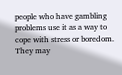people who have gambling problems use it as a way to cope with stress or boredom. They may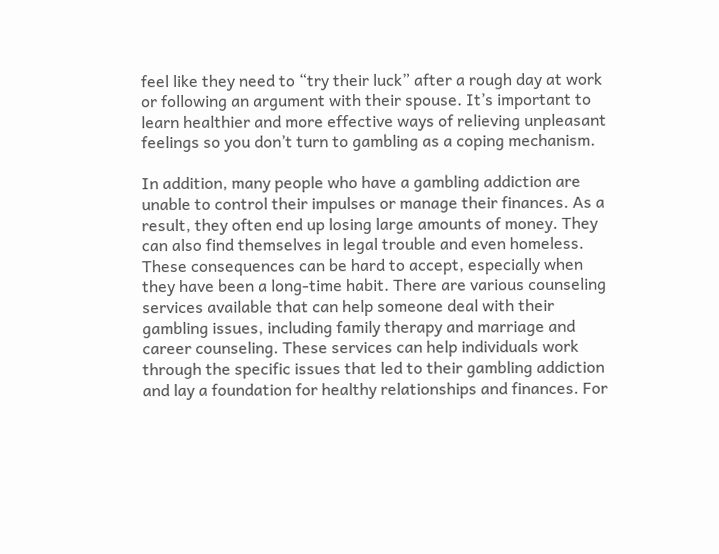feel like they need to “try their luck” after a rough day at work or following an argument with their spouse. It’s important to learn healthier and more effective ways of relieving unpleasant feelings so you don’t turn to gambling as a coping mechanism.

In addition, many people who have a gambling addiction are unable to control their impulses or manage their finances. As a result, they often end up losing large amounts of money. They can also find themselves in legal trouble and even homeless. These consequences can be hard to accept, especially when they have been a long-time habit. There are various counseling services available that can help someone deal with their gambling issues, including family therapy and marriage and career counseling. These services can help individuals work through the specific issues that led to their gambling addiction and lay a foundation for healthy relationships and finances. For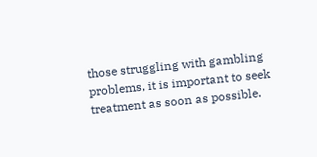those struggling with gambling problems, it is important to seek treatment as soon as possible.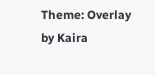Theme: Overlay by Kaira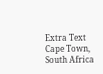Extra Text
Cape Town, South Africa